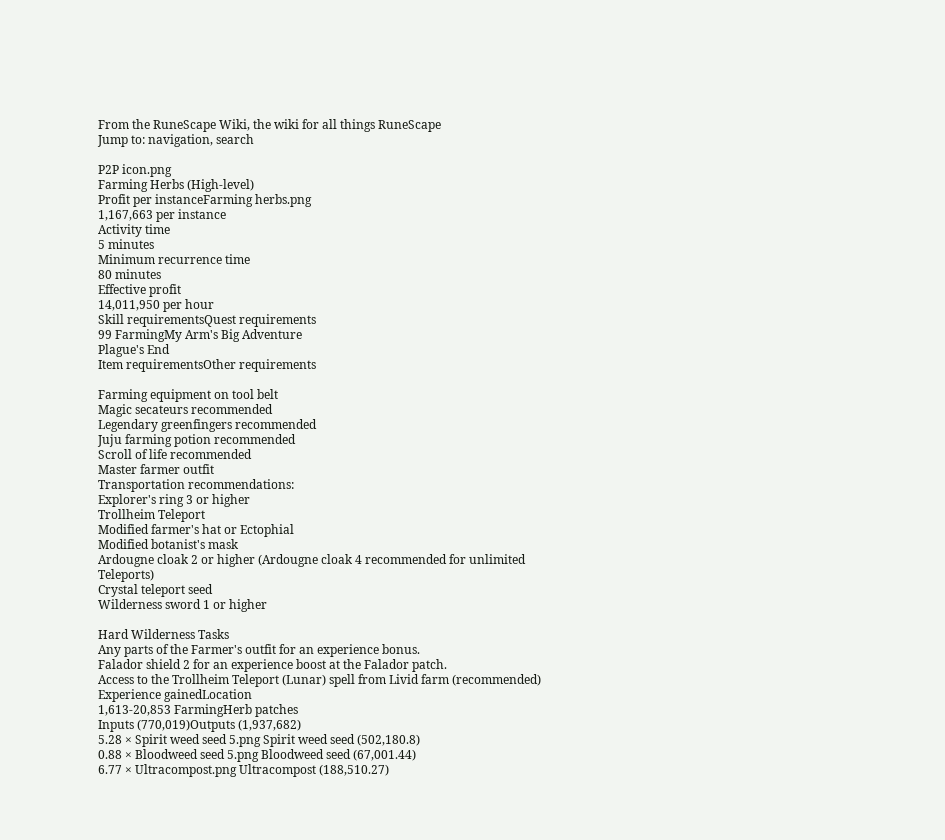From the RuneScape Wiki, the wiki for all things RuneScape
Jump to: navigation, search

P2P icon.png
Farming Herbs (High-level)
Profit per instanceFarming herbs.png
1,167,663 per instance
Activity time
5 minutes
Minimum recurrence time
80 minutes
Effective profit
14,011,950 per hour
Skill requirementsQuest requirements
99 FarmingMy Arm's Big Adventure
Plague's End
Item requirementsOther requirements

Farming equipment on tool belt
Magic secateurs recommended
Legendary greenfingers recommended
Juju farming potion recommended
Scroll of life recommended
Master farmer outfit
Transportation recommendations:
Explorer's ring 3 or higher
Trollheim Teleport
Modified farmer's hat or Ectophial
Modified botanist's mask
Ardougne cloak 2 or higher (Ardougne cloak 4 recommended for unlimited Teleports)
Crystal teleport seed
Wilderness sword 1 or higher

Hard Wilderness Tasks
Any parts of the Farmer's outfit for an experience bonus.
Falador shield 2 for an experience boost at the Falador patch.
Access to the Trollheim Teleport (Lunar) spell from Livid farm (recommended)
Experience gainedLocation
1,613-20,853 FarmingHerb patches
Inputs (770,019)Outputs (1,937,682)
5.28 × Spirit weed seed 5.png Spirit weed seed (502,180.8)
0.88 × Bloodweed seed 5.png Bloodweed seed (67,001.44)
6.77 × Ultracompost.png Ultracompost (188,510.27)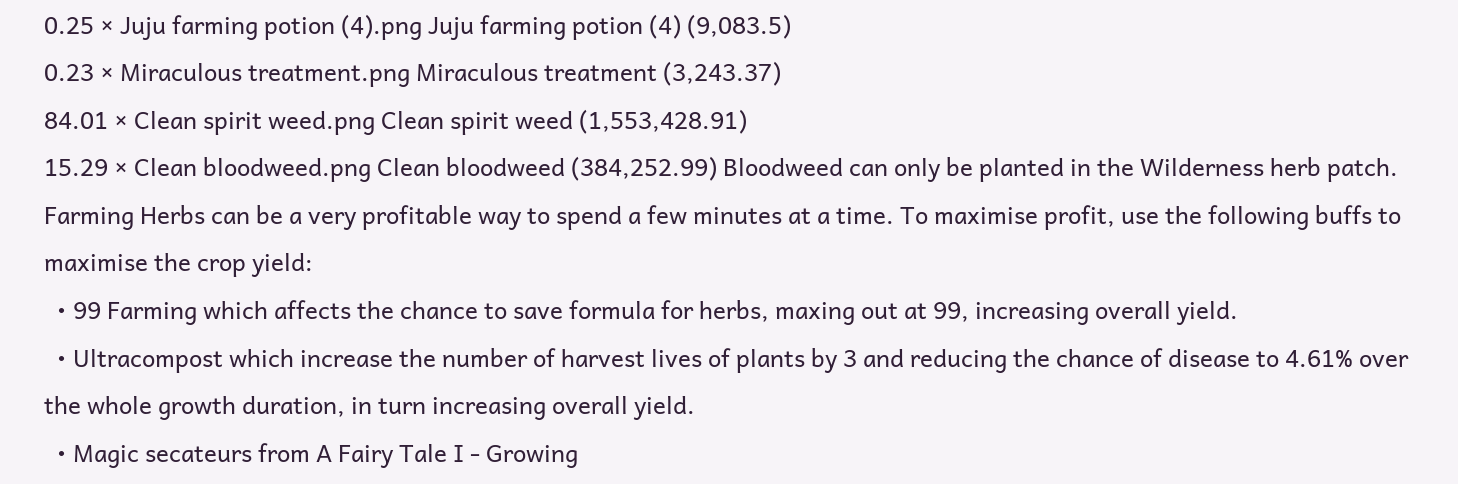0.25 × Juju farming potion (4).png Juju farming potion (4) (9,083.5)
0.23 × Miraculous treatment.png Miraculous treatment (3,243.37)
84.01 × Clean spirit weed.png Clean spirit weed (1,553,428.91)
15.29 × Clean bloodweed.png Clean bloodweed (384,252.99) Bloodweed can only be planted in the Wilderness herb patch.
Farming Herbs can be a very profitable way to spend a few minutes at a time. To maximise profit, use the following buffs to maximise the crop yield:
  • 99 Farming which affects the chance to save formula for herbs, maxing out at 99, increasing overall yield.
  • Ultracompost which increase the number of harvest lives of plants by 3 and reducing the chance of disease to 4.61% over the whole growth duration, in turn increasing overall yield.
  • Magic secateurs from A Fairy Tale I - Growing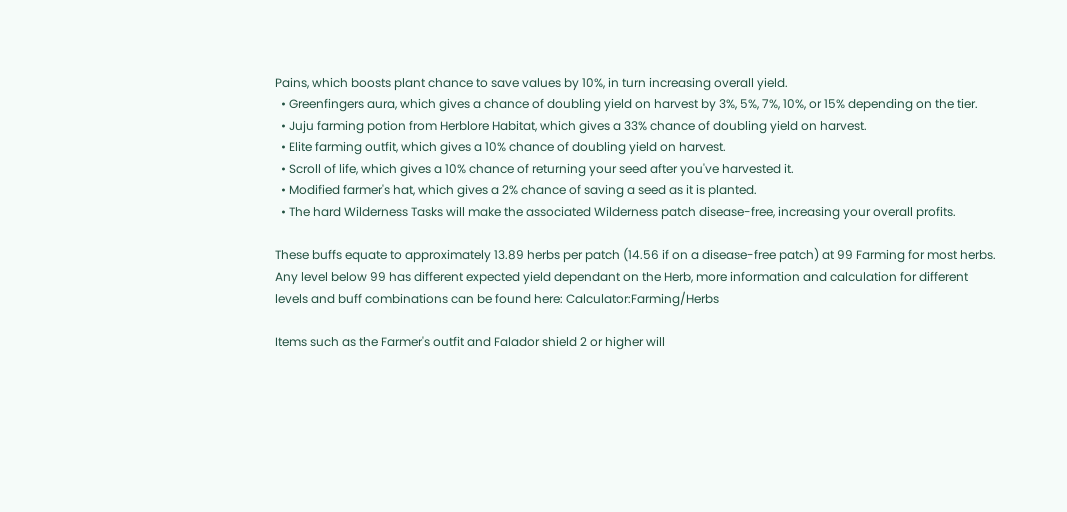Pains, which boosts plant chance to save values by 10%, in turn increasing overall yield.
  • Greenfingers aura, which gives a chance of doubling yield on harvest by 3%, 5%, 7%, 10%, or 15% depending on the tier.
  • Juju farming potion from Herblore Habitat, which gives a 33% chance of doubling yield on harvest.
  • Elite farming outfit, which gives a 10% chance of doubling yield on harvest.
  • Scroll of life, which gives a 10% chance of returning your seed after you've harvested it.
  • Modified farmer's hat, which gives a 2% chance of saving a seed as it is planted.
  • The hard Wilderness Tasks will make the associated Wilderness patch disease-free, increasing your overall profits.

These buffs equate to approximately 13.89 herbs per patch (14.56 if on a disease-free patch) at 99 Farming for most herbs. Any level below 99 has different expected yield dependant on the Herb, more information and calculation for different levels and buff combinations can be found here: Calculator:Farming/Herbs

Items such as the Farmer's outfit and Falador shield 2 or higher will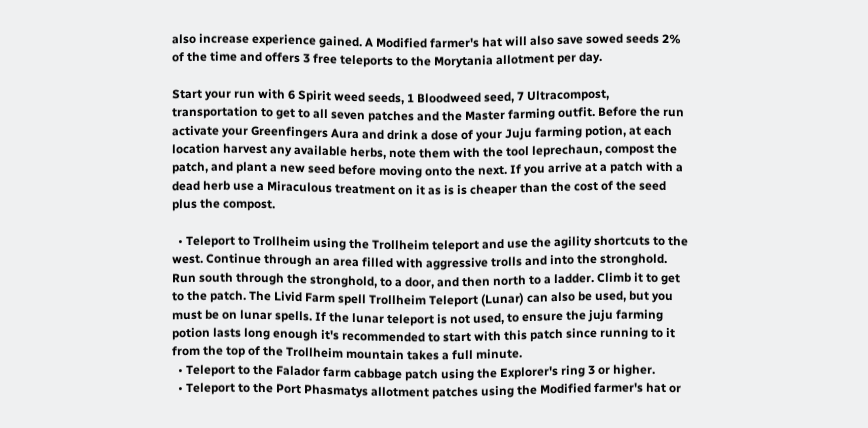also increase experience gained. A Modified farmer's hat will also save sowed seeds 2% of the time and offers 3 free teleports to the Morytania allotment per day.

Start your run with 6 Spirit weed seeds, 1 Bloodweed seed, 7 Ultracompost, transportation to get to all seven patches and the Master farming outfit. Before the run activate your Greenfingers Aura and drink a dose of your Juju farming potion, at each location harvest any available herbs, note them with the tool leprechaun, compost the patch, and plant a new seed before moving onto the next. If you arrive at a patch with a dead herb use a Miraculous treatment on it as is is cheaper than the cost of the seed plus the compost.

  • Teleport to Trollheim using the Trollheim teleport and use the agility shortcuts to the west. Continue through an area filled with aggressive trolls and into the stronghold. Run south through the stronghold, to a door, and then north to a ladder. Climb it to get to the patch. The Livid Farm spell Trollheim Teleport (Lunar) can also be used, but you must be on lunar spells. If the lunar teleport is not used, to ensure the juju farming potion lasts long enough it's recommended to start with this patch since running to it from the top of the Trollheim mountain takes a full minute.
  • Teleport to the Falador farm cabbage patch using the Explorer's ring 3 or higher.
  • Teleport to the Port Phasmatys allotment patches using the Modified farmer's hat or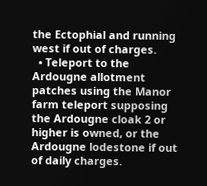the Ectophial and running west if out of charges.
  • Teleport to the Ardougne allotment patches using the Manor farm teleport supposing the Ardougne cloak 2 or higher is owned, or the Ardougne lodestone if out of daily charges.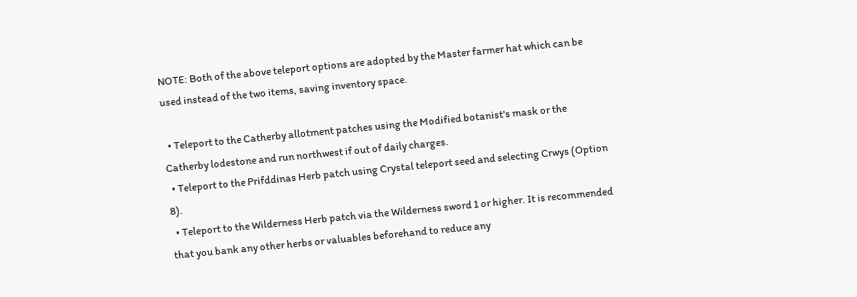NOTE: Both of the above teleport options are adopted by the Master farmer hat which can be used instead of the two items, saving inventory space.

  • Teleport to the Catherby allotment patches using the Modified botanist's mask or the Catherby lodestone and run northwest if out of daily charges.
  • Teleport to the Prifddinas Herb patch using Crystal teleport seed and selecting Crwys (Option 8).
  • Teleport to the Wilderness Herb patch via the Wilderness sword 1 or higher. It is recommended that you bank any other herbs or valuables beforehand to reduce any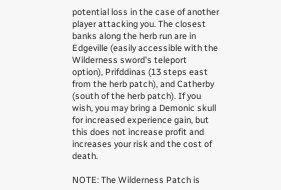potential loss in the case of another player attacking you. The closest banks along the herb run are in Edgeville (easily accessible with the Wilderness sword's teleport option), Prifddinas (13 steps east from the herb patch), and Catherby (south of the herb patch). If you wish, you may bring a Demonic skull for increased experience gain, but this does not increase profit and increases your risk and the cost of death.

NOTE: The Wilderness Patch is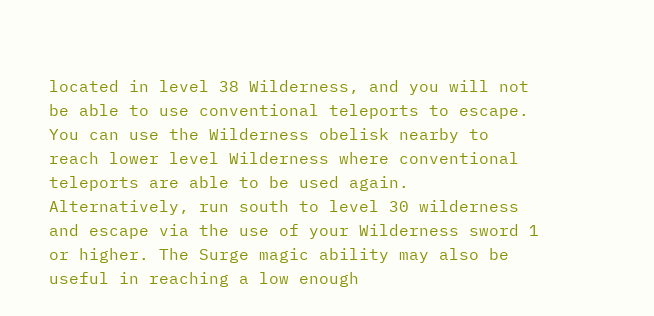located in level 38 Wilderness, and you will not be able to use conventional teleports to escape. You can use the Wilderness obelisk nearby to reach lower level Wilderness where conventional teleports are able to be used again. Alternatively, run south to level 30 wilderness and escape via the use of your Wilderness sword 1 or higher. The Surge magic ability may also be useful in reaching a low enough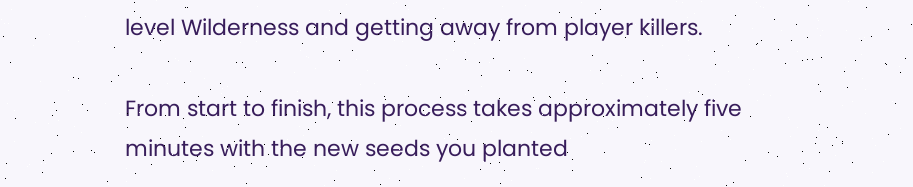level Wilderness and getting away from player killers.

From start to finish, this process takes approximately five minutes with the new seeds you planted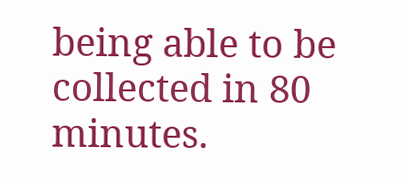being able to be collected in 80 minutes.